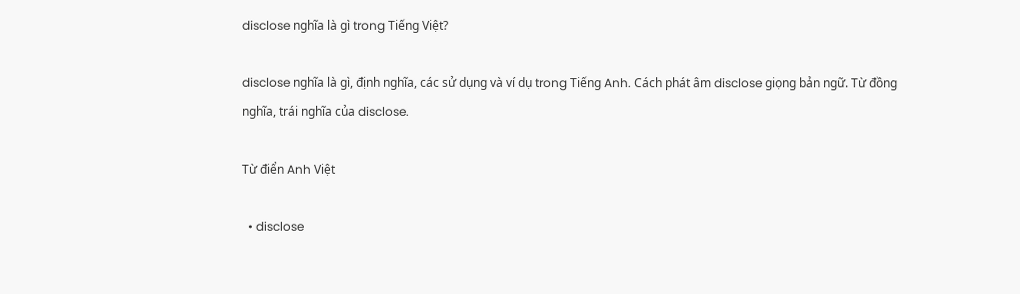disclose nghĩa là gì trong Tiếng Việt?

disclose nghĩa là gì, định nghĩa, các sử dụng và ví dụ trong Tiếng Anh. Cách phát âm disclose giọng bản ngữ. Từ đồng nghĩa, trái nghĩa của disclose.

Từ điển Anh Việt

  • disclose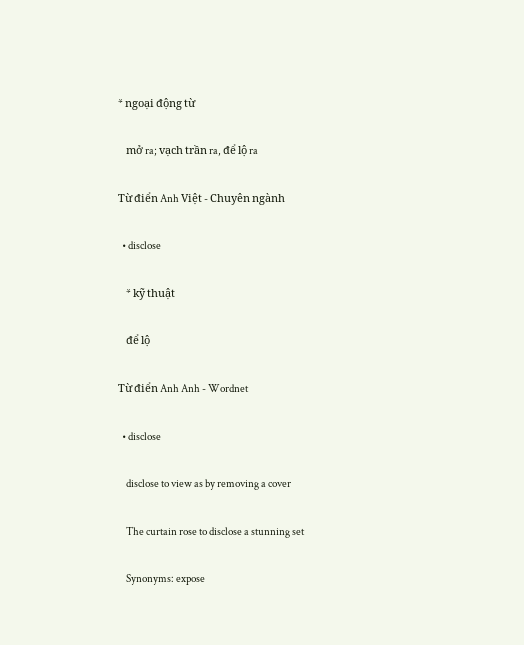* ngoại động từ

    mở ra; vạch trần ra, để lộ ra

Từ điển Anh Việt - Chuyên ngành

  • disclose

    * kỹ thuật

    để lộ

Từ điển Anh Anh - Wordnet

  • disclose

    disclose to view as by removing a cover

    The curtain rose to disclose a stunning set

    Synonyms: expose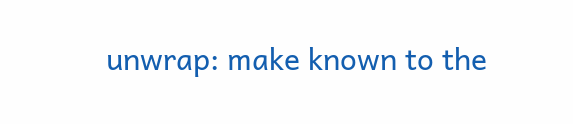unwrap: make known to the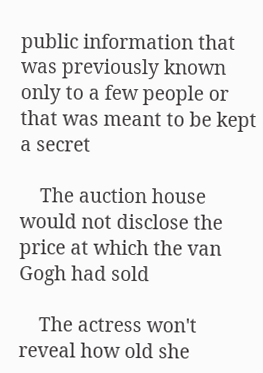public information that was previously known only to a few people or that was meant to be kept a secret

    The auction house would not disclose the price at which the van Gogh had sold

    The actress won't reveal how old she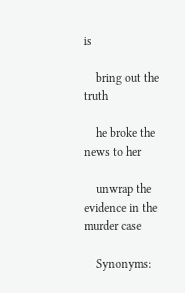is

    bring out the truth

    he broke the news to her

    unwrap the evidence in the murder case

    Synonyms: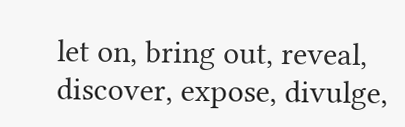let on, bring out, reveal, discover, expose, divulge,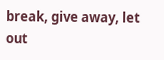break, give away, let out